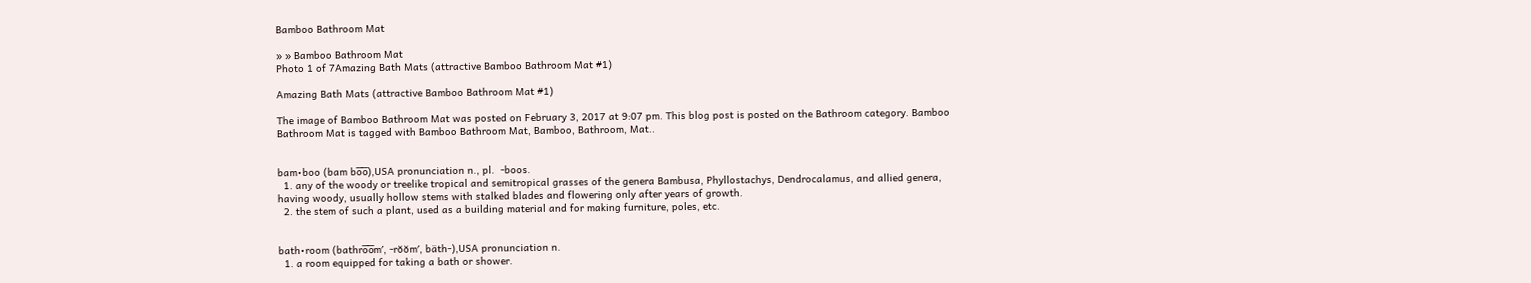Bamboo Bathroom Mat

» » Bamboo Bathroom Mat
Photo 1 of 7Amazing Bath Mats (attractive Bamboo Bathroom Mat #1)

Amazing Bath Mats (attractive Bamboo Bathroom Mat #1)

The image of Bamboo Bathroom Mat was posted on February 3, 2017 at 9:07 pm. This blog post is posted on the Bathroom category. Bamboo Bathroom Mat is tagged with Bamboo Bathroom Mat, Bamboo, Bathroom, Mat..


bam•boo (bam bo̅o̅),USA pronunciation n., pl.  -boos.
  1. any of the woody or treelike tropical and semitropical grasses of the genera Bambusa, Phyllostachys, Dendrocalamus, and allied genera, having woody, usually hollow stems with stalked blades and flowering only after years of growth.
  2. the stem of such a plant, used as a building material and for making furniture, poles, etc.


bath•room (bathro̅o̅m′, -rŏŏm′, bäth-),USA pronunciation n.
  1. a room equipped for taking a bath or shower.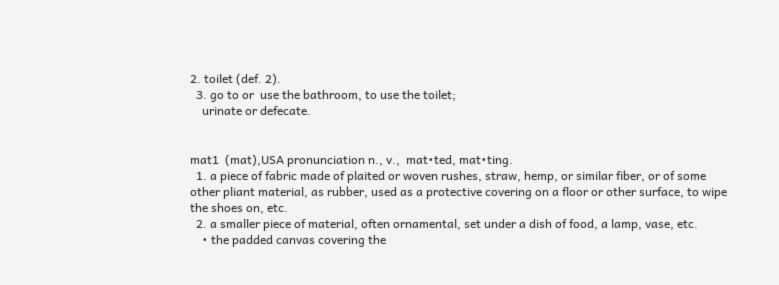2. toilet (def. 2).
  3. go to or  use the bathroom, to use the toilet;
    urinate or defecate.


mat1  (mat),USA pronunciation n., v.,  mat•ted, mat•ting.
  1. a piece of fabric made of plaited or woven rushes, straw, hemp, or similar fiber, or of some other pliant material, as rubber, used as a protective covering on a floor or other surface, to wipe the shoes on, etc.
  2. a smaller piece of material, often ornamental, set under a dish of food, a lamp, vase, etc.
    • the padded canvas covering the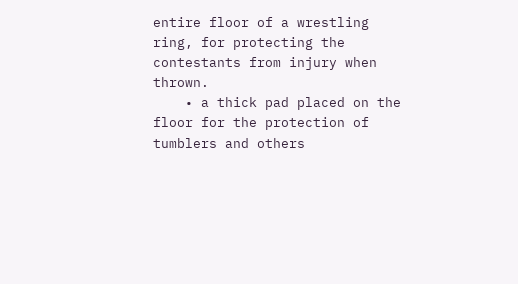entire floor of a wrestling ring, for protecting the contestants from injury when thrown.
    • a thick pad placed on the floor for the protection of tumblers and others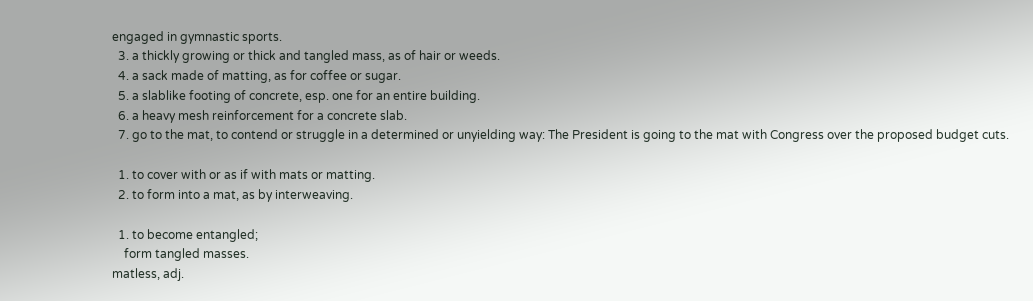engaged in gymnastic sports.
  3. a thickly growing or thick and tangled mass, as of hair or weeds.
  4. a sack made of matting, as for coffee or sugar.
  5. a slablike footing of concrete, esp. one for an entire building.
  6. a heavy mesh reinforcement for a concrete slab.
  7. go to the mat, to contend or struggle in a determined or unyielding way: The President is going to the mat with Congress over the proposed budget cuts.

  1. to cover with or as if with mats or matting.
  2. to form into a mat, as by interweaving.

  1. to become entangled;
    form tangled masses.
matless, adj.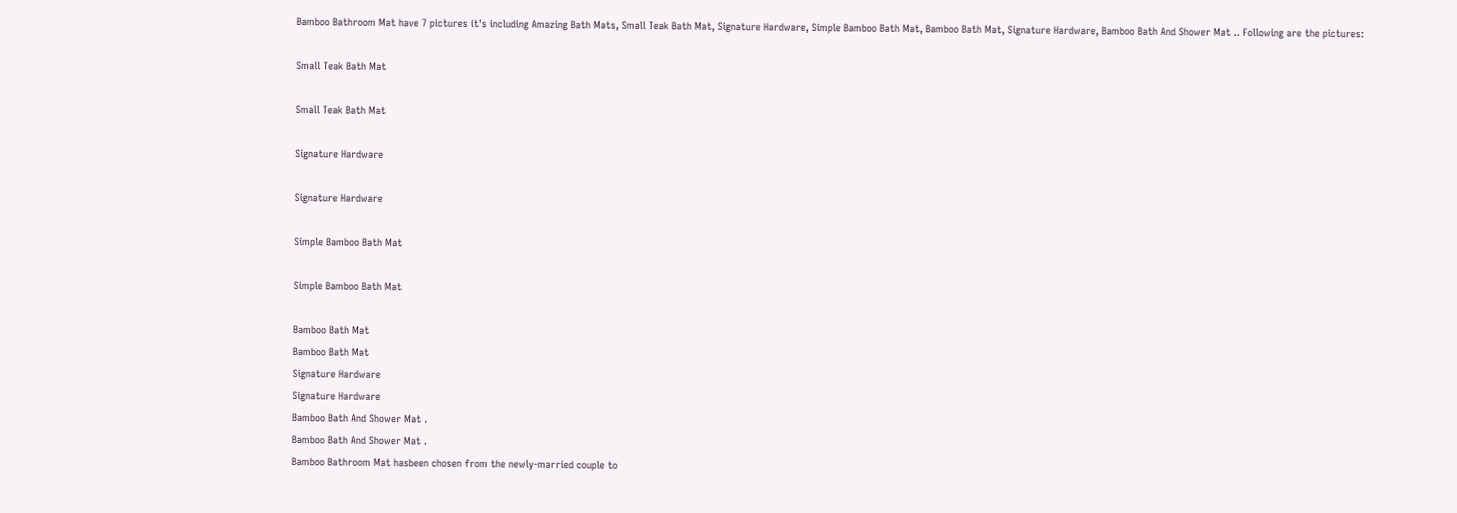Bamboo Bathroom Mat have 7 pictures it's including Amazing Bath Mats, Small Teak Bath Mat, Signature Hardware, Simple Bamboo Bath Mat, Bamboo Bath Mat, Signature Hardware, Bamboo Bath And Shower Mat .. Following are the pictures:

Small Teak Bath Mat

Small Teak Bath Mat

Signature Hardware

Signature Hardware

Simple Bamboo Bath Mat

Simple Bamboo Bath Mat

Bamboo Bath Mat
Bamboo Bath Mat
Signature Hardware
Signature Hardware
Bamboo Bath And Shower Mat .
Bamboo Bath And Shower Mat .
Bamboo Bathroom Mat hasbeen chosen from the newly-married couple to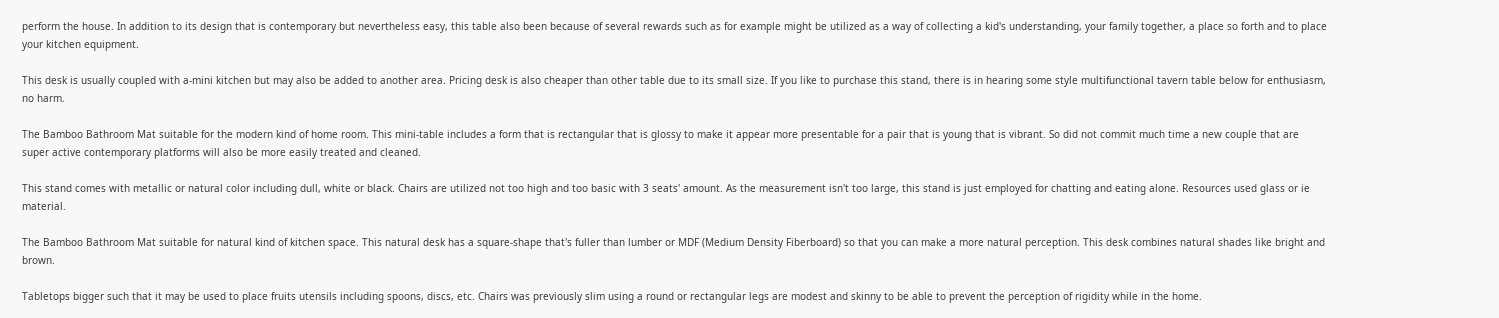perform the house. In addition to its design that is contemporary but nevertheless easy, this table also been because of several rewards such as for example might be utilized as a way of collecting a kid's understanding, your family together, a place so forth and to place your kitchen equipment.

This desk is usually coupled with a-mini kitchen but may also be added to another area. Pricing desk is also cheaper than other table due to its small size. If you like to purchase this stand, there is in hearing some style multifunctional tavern table below for enthusiasm, no harm.

The Bamboo Bathroom Mat suitable for the modern kind of home room. This mini-table includes a form that is rectangular that is glossy to make it appear more presentable for a pair that is young that is vibrant. So did not commit much time a new couple that are super active contemporary platforms will also be more easily treated and cleaned.

This stand comes with metallic or natural color including dull, white or black. Chairs are utilized not too high and too basic with 3 seats' amount. As the measurement isn't too large, this stand is just employed for chatting and eating alone. Resources used glass or ie material.

The Bamboo Bathroom Mat suitable for natural kind of kitchen space. This natural desk has a square-shape that's fuller than lumber or MDF (Medium Density Fiberboard) so that you can make a more natural perception. This desk combines natural shades like bright and brown.

Tabletops bigger such that it may be used to place fruits utensils including spoons, discs, etc. Chairs was previously slim using a round or rectangular legs are modest and skinny to be able to prevent the perception of rigidity while in the home.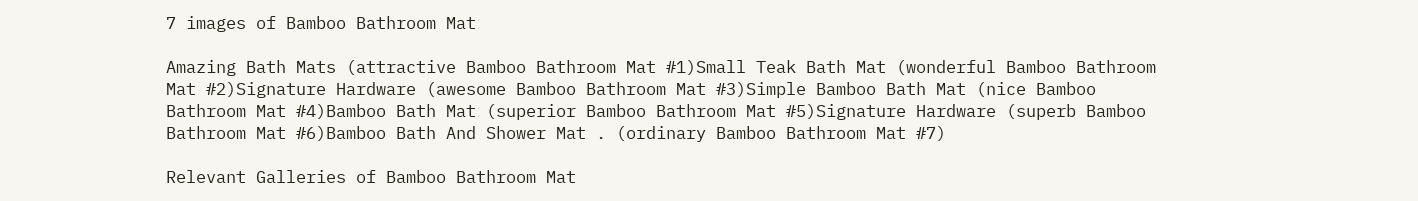7 images of Bamboo Bathroom Mat

Amazing Bath Mats (attractive Bamboo Bathroom Mat #1)Small Teak Bath Mat (wonderful Bamboo Bathroom Mat #2)Signature Hardware (awesome Bamboo Bathroom Mat #3)Simple Bamboo Bath Mat (nice Bamboo Bathroom Mat #4)Bamboo Bath Mat (superior Bamboo Bathroom Mat #5)Signature Hardware (superb Bamboo Bathroom Mat #6)Bamboo Bath And Shower Mat . (ordinary Bamboo Bathroom Mat #7)

Relevant Galleries of Bamboo Bathroom Mat